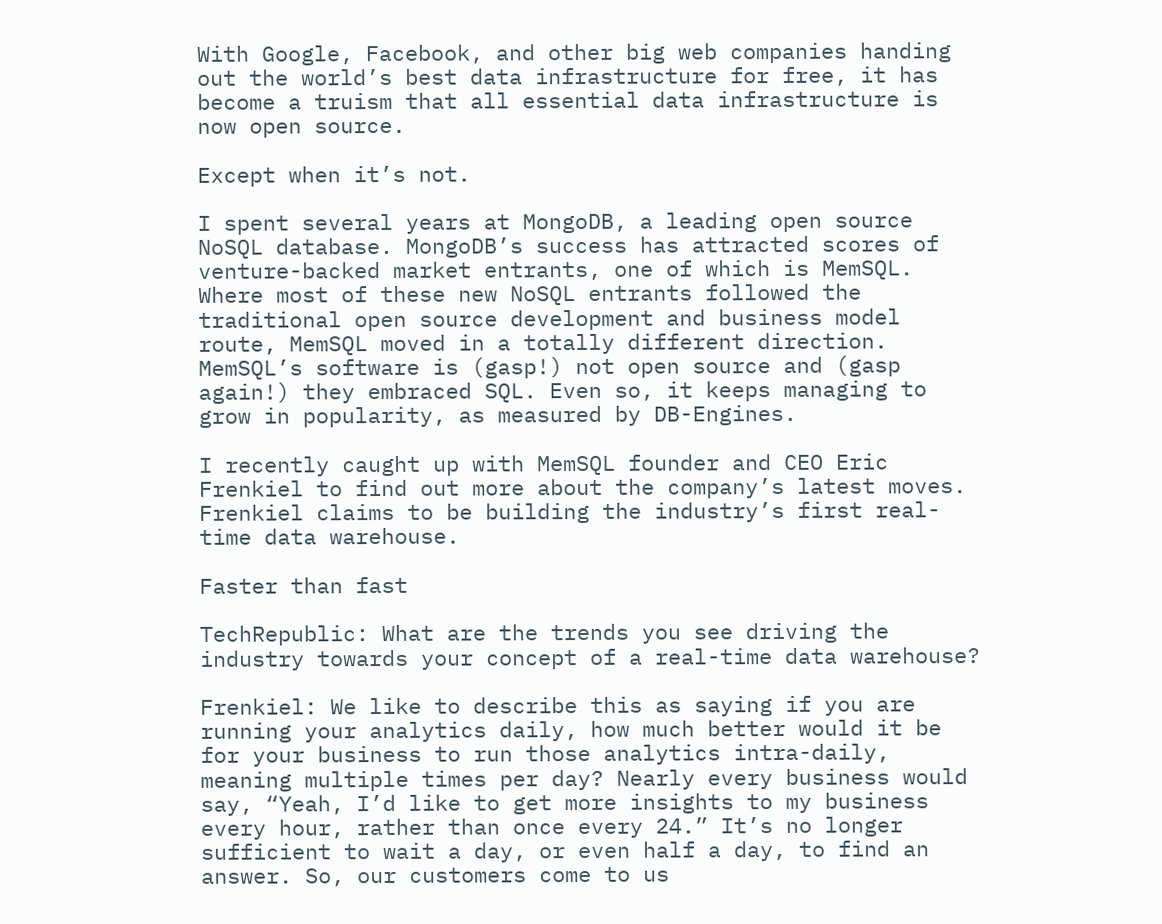With Google, Facebook, and other big web companies handing out the world’s best data infrastructure for free, it has become a truism that all essential data infrastructure is now open source.

Except when it’s not.

I spent several years at MongoDB, a leading open source NoSQL database. MongoDB’s success has attracted scores of venture-backed market entrants, one of which is MemSQL. Where most of these new NoSQL entrants followed the traditional open source development and business model route, MemSQL moved in a totally different direction. MemSQL’s software is (gasp!) not open source and (gasp again!) they embraced SQL. Even so, it keeps managing to grow in popularity, as measured by DB-Engines.

I recently caught up with MemSQL founder and CEO Eric Frenkiel to find out more about the company’s latest moves. Frenkiel claims to be building the industry’s first real-time data warehouse.

Faster than fast

TechRepublic: What are the trends you see driving the industry towards your concept of a real-time data warehouse?

Frenkiel: We like to describe this as saying if you are running your analytics daily, how much better would it be for your business to run those analytics intra-daily, meaning multiple times per day? Nearly every business would say, “Yeah, I’d like to get more insights to my business every hour, rather than once every 24.” It’s no longer sufficient to wait a day, or even half a day, to find an answer. So, our customers come to us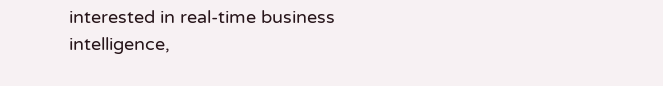interested in real-time business intelligence,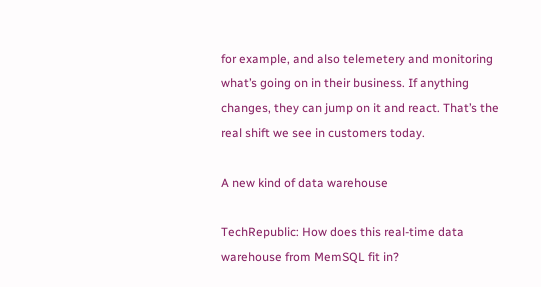for example, and also telemetery and monitoring what’s going on in their business. If anything changes, they can jump on it and react. That’s the real shift we see in customers today.

A new kind of data warehouse

TechRepublic: How does this real-time data warehouse from MemSQL fit in?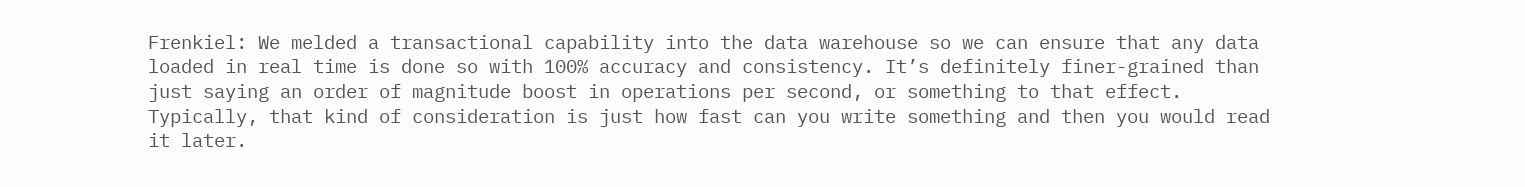Frenkiel: We melded a transactional capability into the data warehouse so we can ensure that any data loaded in real time is done so with 100% accuracy and consistency. It’s definitely finer-grained than just saying an order of magnitude boost in operations per second, or something to that effect. Typically, that kind of consideration is just how fast can you write something and then you would read it later.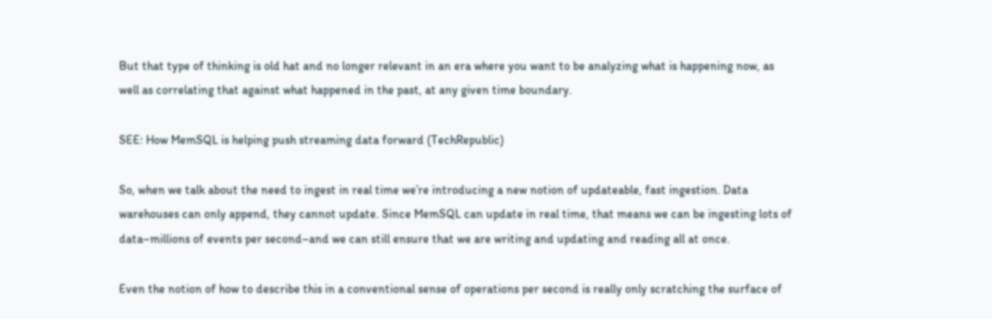But that type of thinking is old hat and no longer relevant in an era where you want to be analyzing what is happening now, as well as correlating that against what happened in the past, at any given time boundary.

SEE: How MemSQL is helping push streaming data forward (TechRepublic)

So, when we talk about the need to ingest in real time we’re introducing a new notion of updateable, fast ingestion. Data warehouses can only append, they cannot update. Since MemSQL can update in real time, that means we can be ingesting lots of data–millions of events per second–and we can still ensure that we are writing and updating and reading all at once.

Even the notion of how to describe this in a conventional sense of operations per second is really only scratching the surface of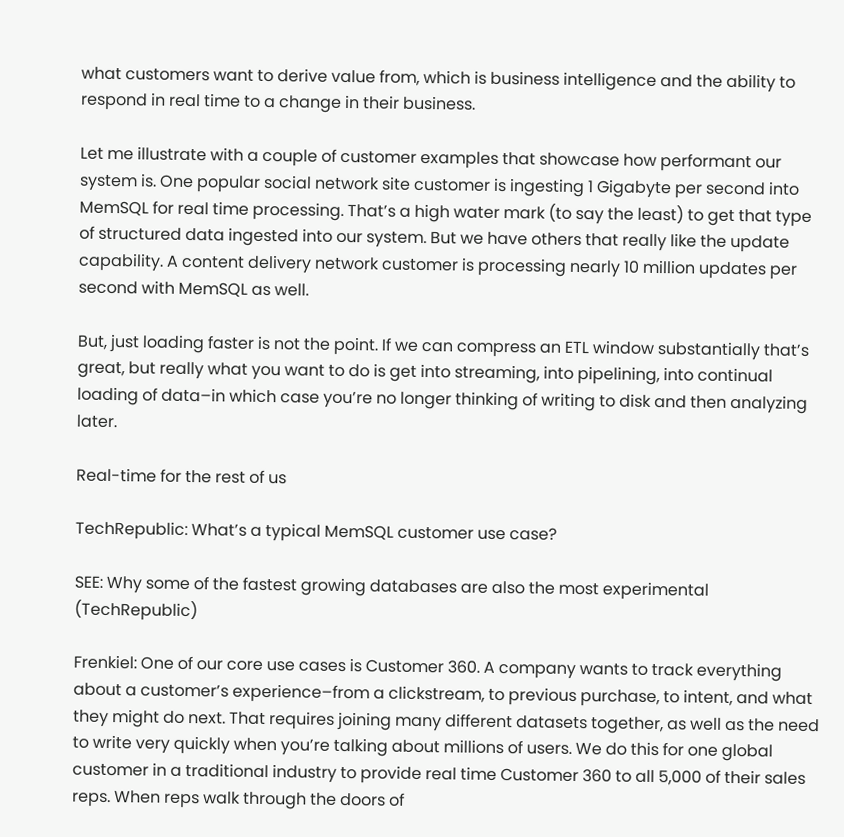what customers want to derive value from, which is business intelligence and the ability to respond in real time to a change in their business.

Let me illustrate with a couple of customer examples that showcase how performant our system is. One popular social network site customer is ingesting 1 Gigabyte per second into MemSQL for real time processing. That’s a high water mark (to say the least) to get that type of structured data ingested into our system. But we have others that really like the update capability. A content delivery network customer is processing nearly 10 million updates per second with MemSQL as well.

But, just loading faster is not the point. If we can compress an ETL window substantially that’s great, but really what you want to do is get into streaming, into pipelining, into continual loading of data–in which case you’re no longer thinking of writing to disk and then analyzing later.

Real-time for the rest of us

TechRepublic: What’s a typical MemSQL customer use case?

SEE: Why some of the fastest growing databases are also the most experimental (TechRepublic)

Frenkiel: One of our core use cases is Customer 360. A company wants to track everything about a customer’s experience–from a clickstream, to previous purchase, to intent, and what they might do next. That requires joining many different datasets together, as well as the need to write very quickly when you’re talking about millions of users. We do this for one global customer in a traditional industry to provide real time Customer 360 to all 5,000 of their sales reps. When reps walk through the doors of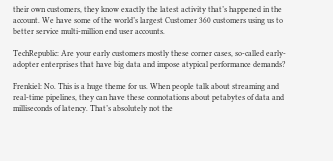their own customers, they know exactly the latest activity that’s happened in the account. We have some of the world’s largest Customer 360 customers using us to better service multi-million end user accounts.

TechRepublic: Are your early customers mostly these corner cases, so-called early-adopter enterprises that have big data and impose atypical performance demands?

Frenkiel: No. This is a huge theme for us. When people talk about streaming and real-time pipelines, they can have these connotations about petabytes of data and milliseconds of latency. That’s absolutely not the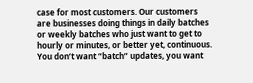case for most customers. Our customers are businesses doing things in daily batches or weekly batches who just want to get to hourly or minutes, or better yet, continuous. You don’t want “batch” updates, you want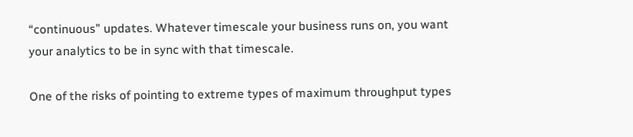“continuous” updates. Whatever timescale your business runs on, you want your analytics to be in sync with that timescale.

One of the risks of pointing to extreme types of maximum throughput types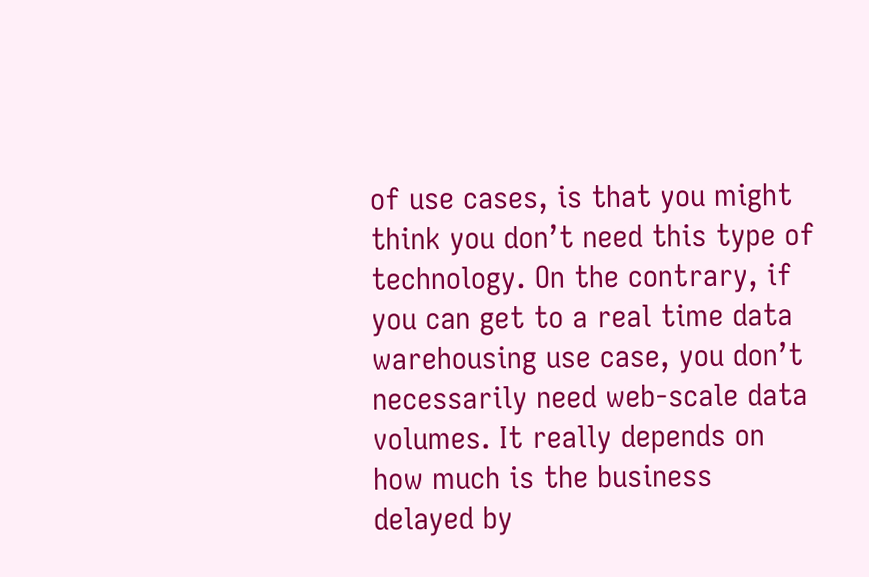of use cases, is that you might think you don’t need this type of technology. On the contrary, if you can get to a real time data warehousing use case, you don’t necessarily need web-scale data volumes. It really depends on how much is the business delayed by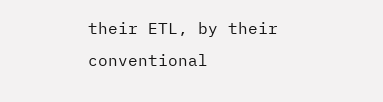their ETL, by their conventional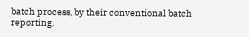batch process, by their conventional batch reporting.